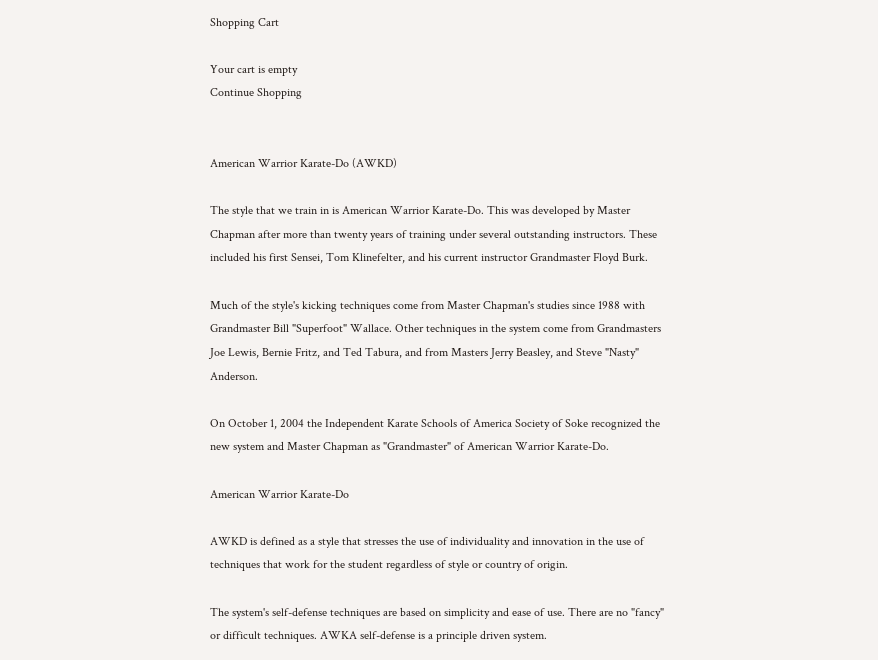Shopping Cart

Your cart is empty
Continue Shopping


American Warrior Karate-Do (AWKD)

The style that we train in is American Warrior Karate-Do. This was developed by Master Chapman after more than twenty years of training under several outstanding instructors. These included his first Sensei, Tom Klinefelter, and his current instructor Grandmaster Floyd Burk.

Much of the style's kicking techniques come from Master Chapman's studies since 1988 with Grandmaster Bill "Superfoot" Wallace. Other techniques in the system come from Grandmasters Joe Lewis, Bernie Fritz, and Ted Tabura, and from Masters Jerry Beasley, and Steve "Nasty" Anderson.

On October 1, 2004 the Independent Karate Schools of America Society of Soke recognized the new system and Master Chapman as "Grandmaster" of American Warrior Karate-Do.

American Warrior Karate-Do

AWKD is defined as a style that stresses the use of individuality and innovation in the use of techniques that work for the student regardless of style or country of origin.

The system's self-defense techniques are based on simplicity and ease of use. There are no "fancy" or difficult techniques. AWKA self-defense is a principle driven system.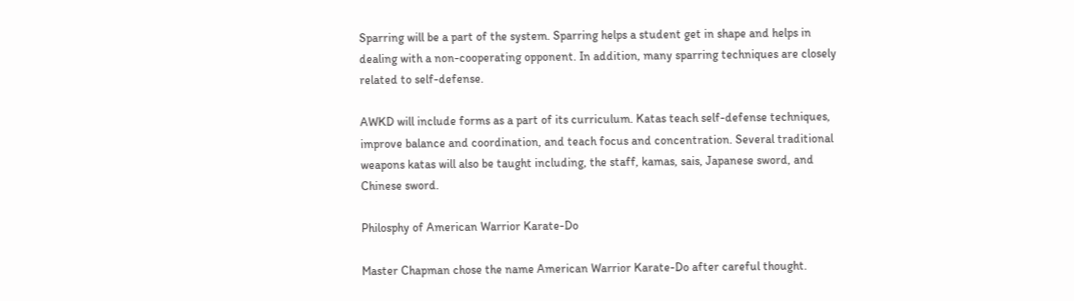Sparring will be a part of the system. Sparring helps a student get in shape and helps in dealing with a non-cooperating opponent. In addition, many sparring techniques are closely related to self-defense.

AWKD will include forms as a part of its curriculum. Katas teach self-defense techniques, improve balance and coordination, and teach focus and concentration. Several traditional weapons katas will also be taught including, the staff, kamas, sais, Japanese sword, and Chinese sword.

Philosphy of American Warrior Karate-Do

Master Chapman chose the name American Warrior Karate-Do after careful thought.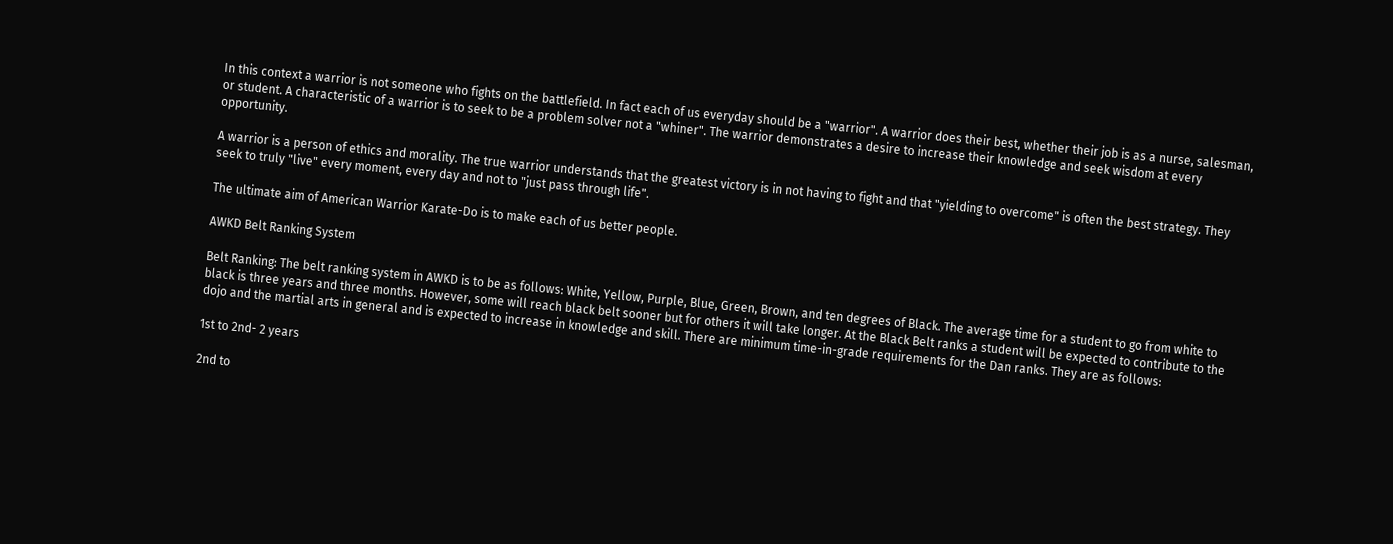In this context a warrior is not someone who fights on the battlefield. In fact each of us everyday should be a "warrior". A warrior does their best, whether their job is as a nurse, salesman, or student. A characteristic of a warrior is to seek to be a problem solver not a "whiner". The warrior demonstrates a desire to increase their knowledge and seek wisdom at every opportunity.

A warrior is a person of ethics and morality. The true warrior understands that the greatest victory is in not having to fight and that "yielding to overcome" is often the best strategy. They seek to truly "live" every moment, every day and not to "just pass through life".

The ultimate aim of American Warrior Karate-Do is to make each of us better people.

AWKD Belt Ranking System

Belt Ranking: The belt ranking system in AWKD is to be as follows: White, Yellow, Purple, Blue, Green, Brown, and ten degrees of Black. The average time for a student to go from white to black is three years and three months. However, some will reach black belt sooner but for others it will take longer. At the Black Belt ranks a student will be expected to contribute to the dojo and the martial arts in general and is expected to increase in knowledge and skill. There are minimum time-in-grade requirements for the Dan ranks. They are as follows:

1st to 2nd- 2 years

2nd to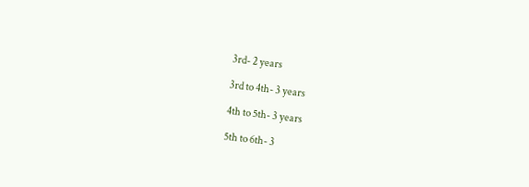3rd- 2 years

3rd to 4th- 3 years

4th to 5th- 3 years

5th to 6th- 3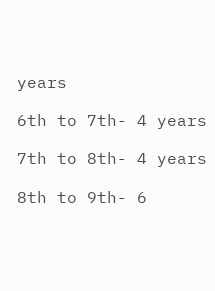years

6th to 7th- 4 years

7th to 8th- 4 years

8th to 9th- 6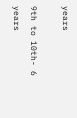years

9th to 10th- 6 years